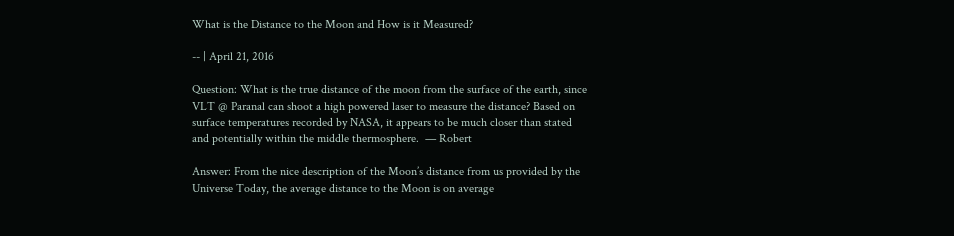What is the Distance to the Moon and How is it Measured?

-- | April 21, 2016

Question: What is the true distance of the moon from the surface of the earth, since VLT @ Paranal can shoot a high powered laser to measure the distance? Based on surface temperatures recorded by NASA, it appears to be much closer than stated and potentially within the middle thermosphere.  — Robert

Answer: From the nice description of the Moon’s distance from us provided by the Universe Today, the average distance to the Moon is on average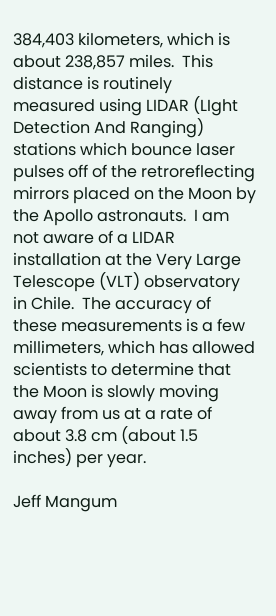384,403 kilometers, which is about 238,857 miles.  This distance is routinely measured using LIDAR (LIght Detection And Ranging) stations which bounce laser pulses off of the retroreflecting mirrors placed on the Moon by the Apollo astronauts.  I am not aware of a LIDAR installation at the Very Large Telescope (VLT) observatory in Chile.  The accuracy of these measurements is a few millimeters, which has allowed scientists to determine that the Moon is slowly moving away from us at a rate of about 3.8 cm (about 1.5 inches) per year.

Jeff Mangum